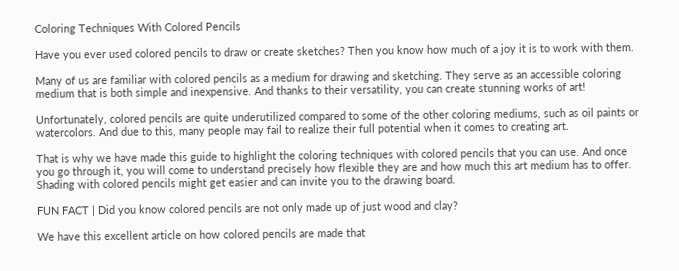Coloring Techniques With Colored Pencils

Have you ever used colored pencils to draw or create sketches? Then you know how much of a joy it is to work with them.

Many of us are familiar with colored pencils as a medium for drawing and sketching. They serve as an accessible coloring medium that is both simple and inexpensive. And thanks to their versatility, you can create stunning works of art!

Unfortunately, colored pencils are quite underutilized compared to some of the other coloring mediums, such as oil paints or watercolors. And due to this, many people may fail to realize their full potential when it comes to creating art.

That is why we have made this guide to highlight the coloring techniques with colored pencils that you can use. And once you go through it, you will come to understand precisely how flexible they are and how much this art medium has to offer. Shading with colored pencils might get easier and can invite you to the drawing board.

FUN FACT | Did you know colored pencils are not only made up of just wood and clay?

We have this excellent article on how colored pencils are made that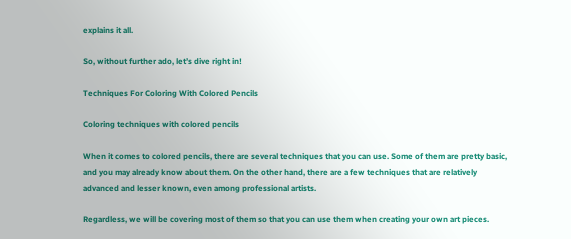explains it all.

So, without further ado, let’s dive right in!

Techniques For Coloring With Colored Pencils

Coloring techniques with colored pencils

When it comes to colored pencils, there are several techniques that you can use. Some of them are pretty basic, and you may already know about them. On the other hand, there are a few techniques that are relatively advanced and lesser known, even among professional artists.

Regardless, we will be covering most of them so that you can use them when creating your own art pieces.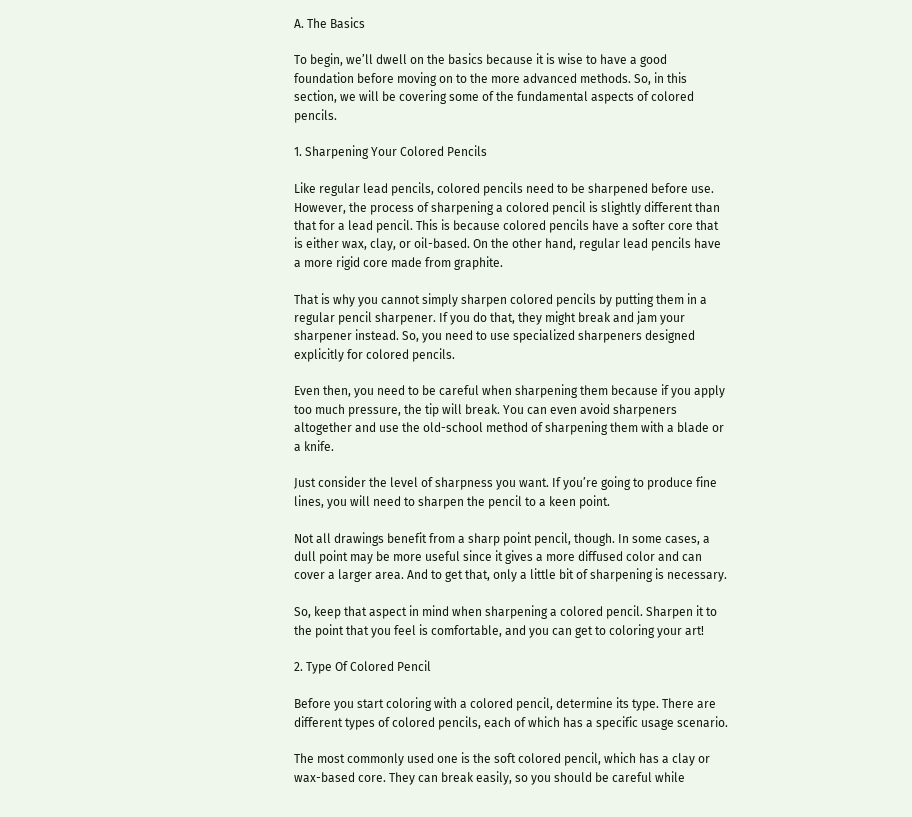A. The Basics

To begin, we’ll dwell on the basics because it is wise to have a good foundation before moving on to the more advanced methods. So, in this section, we will be covering some of the fundamental aspects of colored pencils.

1. Sharpening Your Colored Pencils

Like regular lead pencils, colored pencils need to be sharpened before use. However, the process of sharpening a colored pencil is slightly different than that for a lead pencil. This is because colored pencils have a softer core that is either wax, clay, or oil-based. On the other hand, regular lead pencils have a more rigid core made from graphite.

That is why you cannot simply sharpen colored pencils by putting them in a regular pencil sharpener. If you do that, they might break and jam your sharpener instead. So, you need to use specialized sharpeners designed explicitly for colored pencils.

Even then, you need to be careful when sharpening them because if you apply too much pressure, the tip will break. You can even avoid sharpeners altogether and use the old-school method of sharpening them with a blade or a knife.

Just consider the level of sharpness you want. If you’re going to produce fine lines, you will need to sharpen the pencil to a keen point.

Not all drawings benefit from a sharp point pencil, though. In some cases, a dull point may be more useful since it gives a more diffused color and can cover a larger area. And to get that, only a little bit of sharpening is necessary.

So, keep that aspect in mind when sharpening a colored pencil. Sharpen it to the point that you feel is comfortable, and you can get to coloring your art!

2. Type Of Colored Pencil

Before you start coloring with a colored pencil, determine its type. There are different types of colored pencils, each of which has a specific usage scenario.

The most commonly used one is the soft colored pencil, which has a clay or wax-based core. They can break easily, so you should be careful while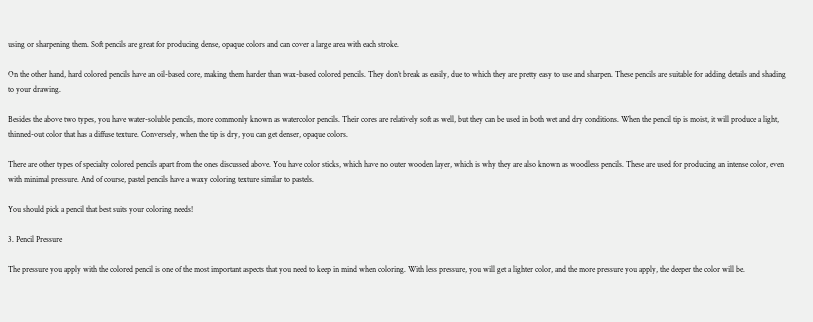using or sharpening them. Soft pencils are great for producing dense, opaque colors and can cover a large area with each stroke.

On the other hand, hard colored pencils have an oil-based core, making them harder than wax-based colored pencils. They don’t break as easily, due to which they are pretty easy to use and sharpen. These pencils are suitable for adding details and shading to your drawing.

Besides the above two types, you have water-soluble pencils, more commonly known as watercolor pencils. Their cores are relatively soft as well, but they can be used in both wet and dry conditions. When the pencil tip is moist, it will produce a light, thinned-out color that has a diffuse texture. Conversely, when the tip is dry, you can get denser, opaque colors.

There are other types of specialty colored pencils apart from the ones discussed above. You have color sticks, which have no outer wooden layer, which is why they are also known as woodless pencils. These are used for producing an intense color, even with minimal pressure. And of course, pastel pencils have a waxy coloring texture similar to pastels.

You should pick a pencil that best suits your coloring needs!

3. Pencil Pressure

The pressure you apply with the colored pencil is one of the most important aspects that you need to keep in mind when coloring. With less pressure, you will get a lighter color, and the more pressure you apply, the deeper the color will be.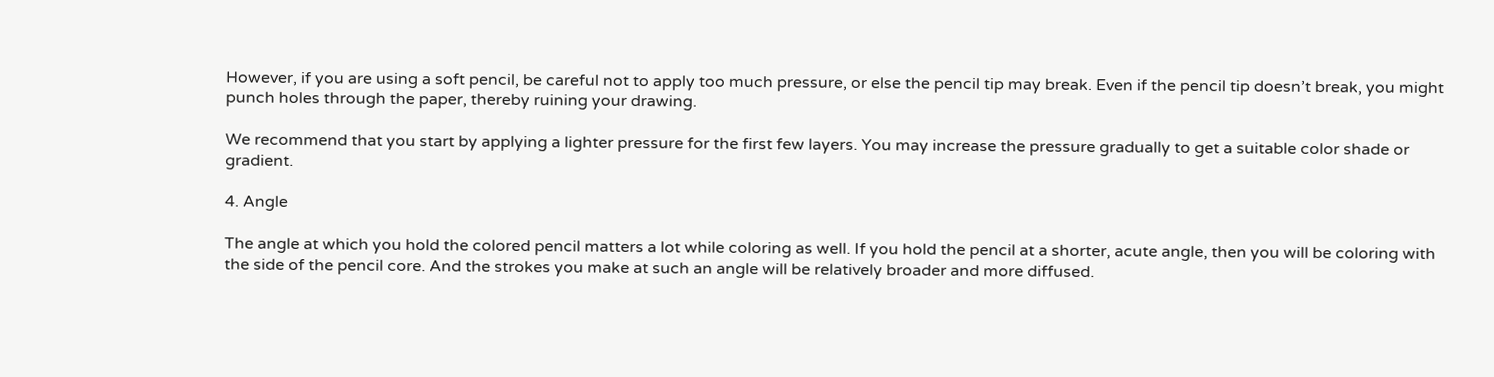However, if you are using a soft pencil, be careful not to apply too much pressure, or else the pencil tip may break. Even if the pencil tip doesn’t break, you might punch holes through the paper, thereby ruining your drawing.

We recommend that you start by applying a lighter pressure for the first few layers. You may increase the pressure gradually to get a suitable color shade or gradient.

4. Angle

The angle at which you hold the colored pencil matters a lot while coloring as well. If you hold the pencil at a shorter, acute angle, then you will be coloring with the side of the pencil core. And the strokes you make at such an angle will be relatively broader and more diffused.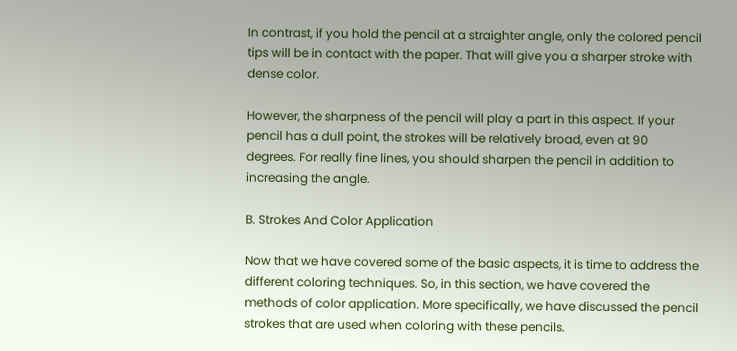In contrast, if you hold the pencil at a straighter angle, only the colored pencil tips will be in contact with the paper. That will give you a sharper stroke with dense color.

However, the sharpness of the pencil will play a part in this aspect. If your pencil has a dull point, the strokes will be relatively broad, even at 90 degrees. For really fine lines, you should sharpen the pencil in addition to increasing the angle.

B. Strokes And Color Application

Now that we have covered some of the basic aspects, it is time to address the different coloring techniques. So, in this section, we have covered the methods of color application. More specifically, we have discussed the pencil strokes that are used when coloring with these pencils.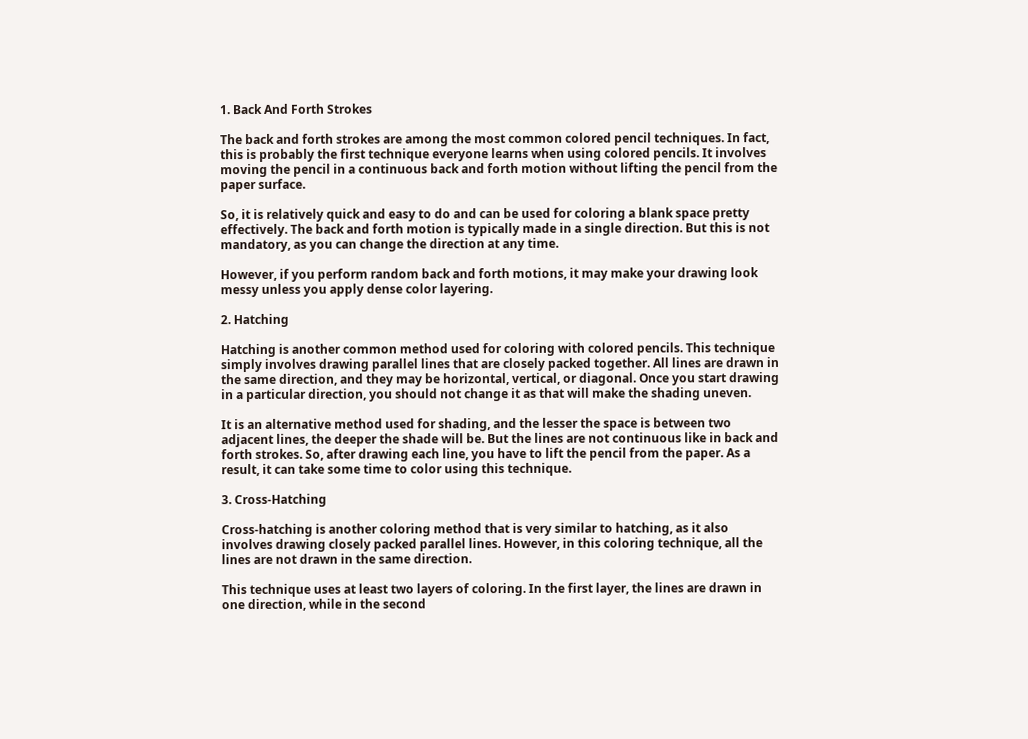1. Back And Forth Strokes

The back and forth strokes are among the most common colored pencil techniques. In fact, this is probably the first technique everyone learns when using colored pencils. It involves moving the pencil in a continuous back and forth motion without lifting the pencil from the paper surface.

So, it is relatively quick and easy to do and can be used for coloring a blank space pretty effectively. The back and forth motion is typically made in a single direction. But this is not mandatory, as you can change the direction at any time.

However, if you perform random back and forth motions, it may make your drawing look messy unless you apply dense color layering.

2. Hatching

Hatching is another common method used for coloring with colored pencils. This technique simply involves drawing parallel lines that are closely packed together. All lines are drawn in the same direction, and they may be horizontal, vertical, or diagonal. Once you start drawing in a particular direction, you should not change it as that will make the shading uneven.

It is an alternative method used for shading, and the lesser the space is between two adjacent lines, the deeper the shade will be. But the lines are not continuous like in back and forth strokes. So, after drawing each line, you have to lift the pencil from the paper. As a result, it can take some time to color using this technique.

3. Cross-Hatching

Cross-hatching is another coloring method that is very similar to hatching, as it also involves drawing closely packed parallel lines. However, in this coloring technique, all the lines are not drawn in the same direction.

This technique uses at least two layers of coloring. In the first layer, the lines are drawn in one direction, while in the second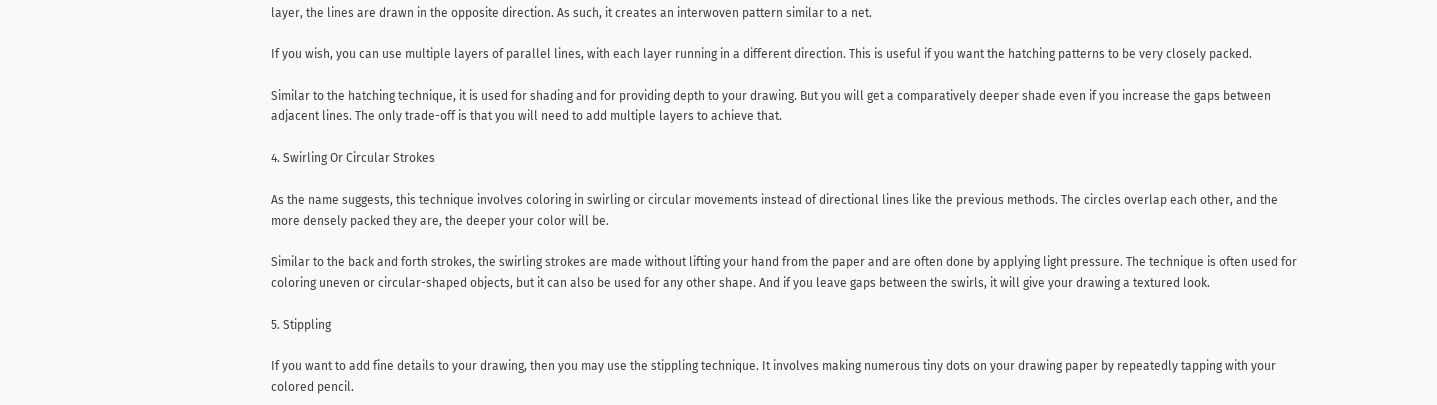layer, the lines are drawn in the opposite direction. As such, it creates an interwoven pattern similar to a net.

If you wish, you can use multiple layers of parallel lines, with each layer running in a different direction. This is useful if you want the hatching patterns to be very closely packed.

Similar to the hatching technique, it is used for shading and for providing depth to your drawing. But you will get a comparatively deeper shade even if you increase the gaps between adjacent lines. The only trade-off is that you will need to add multiple layers to achieve that.

4. Swirling Or Circular Strokes

As the name suggests, this technique involves coloring in swirling or circular movements instead of directional lines like the previous methods. The circles overlap each other, and the more densely packed they are, the deeper your color will be.

Similar to the back and forth strokes, the swirling strokes are made without lifting your hand from the paper and are often done by applying light pressure. The technique is often used for coloring uneven or circular-shaped objects, but it can also be used for any other shape. And if you leave gaps between the swirls, it will give your drawing a textured look.

5. Stippling

If you want to add fine details to your drawing, then you may use the stippling technique. It involves making numerous tiny dots on your drawing paper by repeatedly tapping with your colored pencil.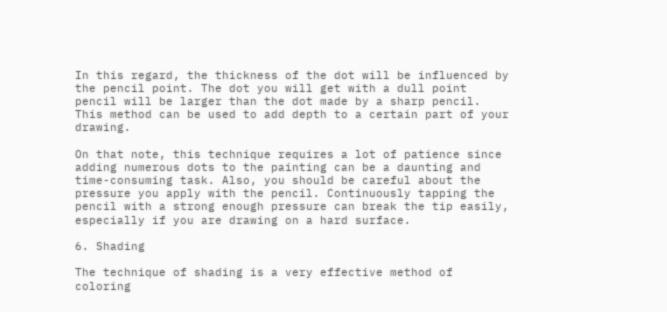In this regard, the thickness of the dot will be influenced by the pencil point. The dot you will get with a dull point pencil will be larger than the dot made by a sharp pencil. This method can be used to add depth to a certain part of your drawing.

On that note, this technique requires a lot of patience since adding numerous dots to the painting can be a daunting and time-consuming task. Also, you should be careful about the pressure you apply with the pencil. Continuously tapping the pencil with a strong enough pressure can break the tip easily, especially if you are drawing on a hard surface.

6. Shading

The technique of shading is a very effective method of coloring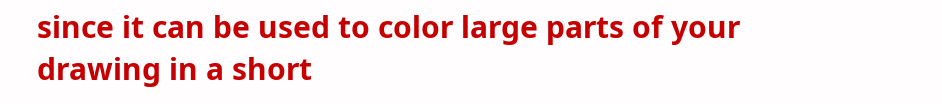since it can be used to color large parts of your drawing in a short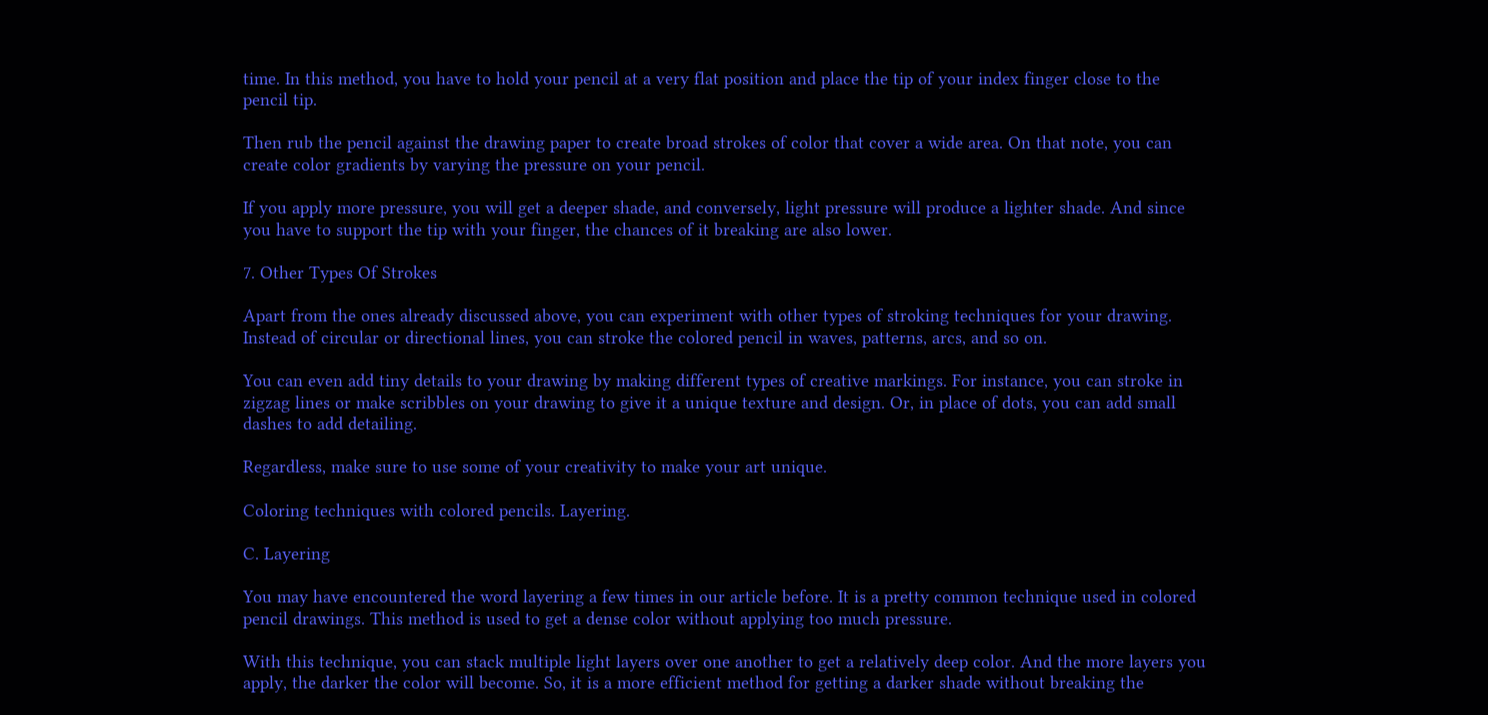time. In this method, you have to hold your pencil at a very flat position and place the tip of your index finger close to the pencil tip.

Then rub the pencil against the drawing paper to create broad strokes of color that cover a wide area. On that note, you can create color gradients by varying the pressure on your pencil.

If you apply more pressure, you will get a deeper shade, and conversely, light pressure will produce a lighter shade. And since you have to support the tip with your finger, the chances of it breaking are also lower.

7. Other Types Of Strokes

Apart from the ones already discussed above, you can experiment with other types of stroking techniques for your drawing. Instead of circular or directional lines, you can stroke the colored pencil in waves, patterns, arcs, and so on.

You can even add tiny details to your drawing by making different types of creative markings. For instance, you can stroke in zigzag lines or make scribbles on your drawing to give it a unique texture and design. Or, in place of dots, you can add small dashes to add detailing.

Regardless, make sure to use some of your creativity to make your art unique.

Coloring techniques with colored pencils. Layering.

C. Layering

You may have encountered the word layering a few times in our article before. It is a pretty common technique used in colored pencil drawings. This method is used to get a dense color without applying too much pressure.

With this technique, you can stack multiple light layers over one another to get a relatively deep color. And the more layers you apply, the darker the color will become. So, it is a more efficient method for getting a darker shade without breaking the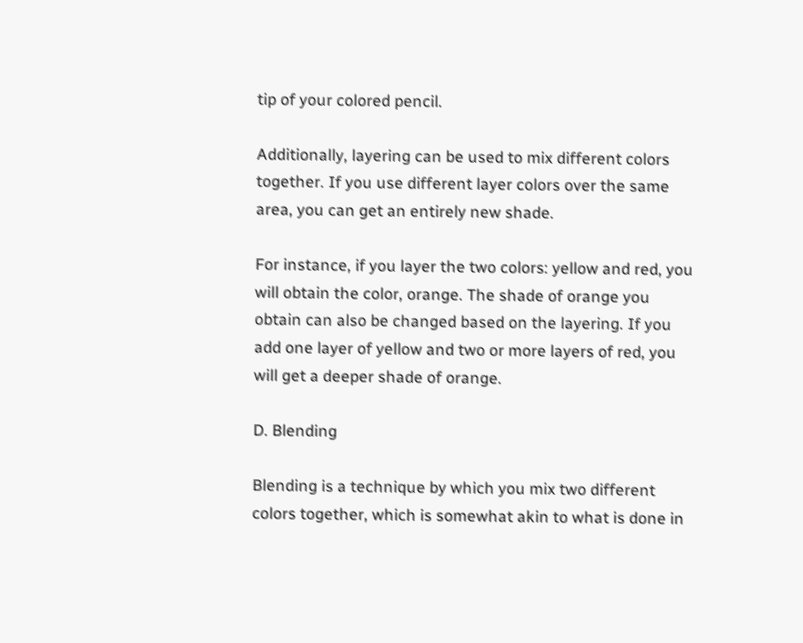tip of your colored pencil.

Additionally, layering can be used to mix different colors together. If you use different layer colors over the same area, you can get an entirely new shade.

For instance, if you layer the two colors: yellow and red, you will obtain the color, orange. The shade of orange you obtain can also be changed based on the layering. If you add one layer of yellow and two or more layers of red, you will get a deeper shade of orange.

D. Blending

Blending is a technique by which you mix two different colors together, which is somewhat akin to what is done in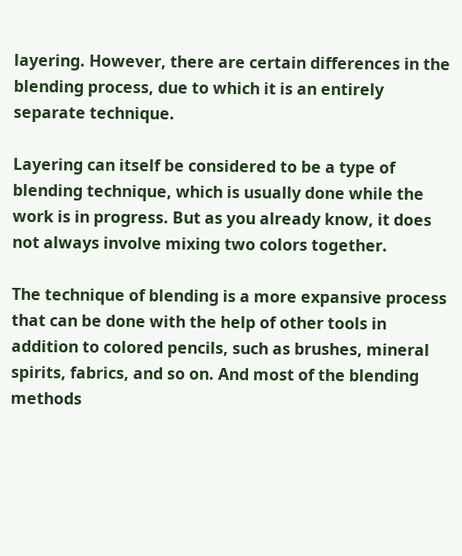layering. However, there are certain differences in the blending process, due to which it is an entirely separate technique.

Layering can itself be considered to be a type of blending technique, which is usually done while the work is in progress. But as you already know, it does not always involve mixing two colors together.

The technique of blending is a more expansive process that can be done with the help of other tools in addition to colored pencils, such as brushes, mineral spirits, fabrics, and so on. And most of the blending methods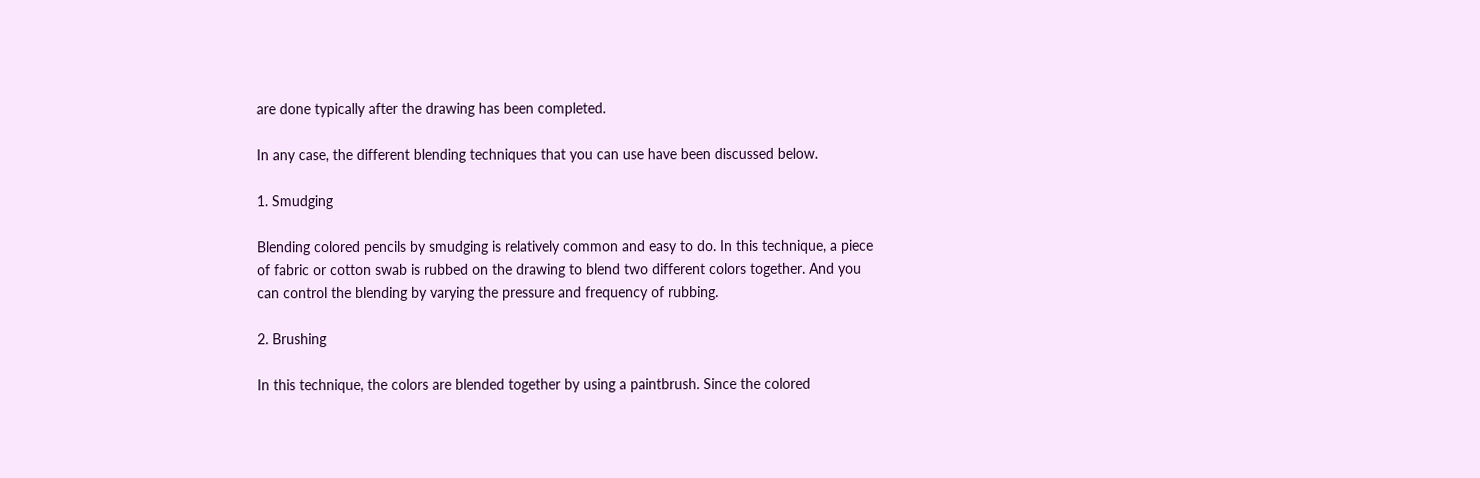are done typically after the drawing has been completed.

In any case, the different blending techniques that you can use have been discussed below.

1. Smudging

Blending colored pencils by smudging is relatively common and easy to do. In this technique, a piece of fabric or cotton swab is rubbed on the drawing to blend two different colors together. And you can control the blending by varying the pressure and frequency of rubbing.

2. Brushing

In this technique, the colors are blended together by using a paintbrush. Since the colored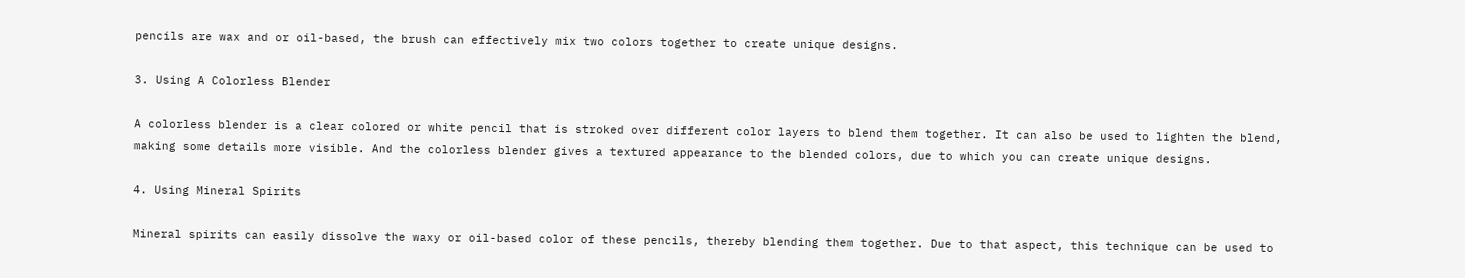pencils are wax and or oil-based, the brush can effectively mix two colors together to create unique designs.

3. Using A Colorless Blender

A colorless blender is a clear colored or white pencil that is stroked over different color layers to blend them together. It can also be used to lighten the blend, making some details more visible. And the colorless blender gives a textured appearance to the blended colors, due to which you can create unique designs.

4. Using Mineral Spirits

Mineral spirits can easily dissolve the waxy or oil-based color of these pencils, thereby blending them together. Due to that aspect, this technique can be used to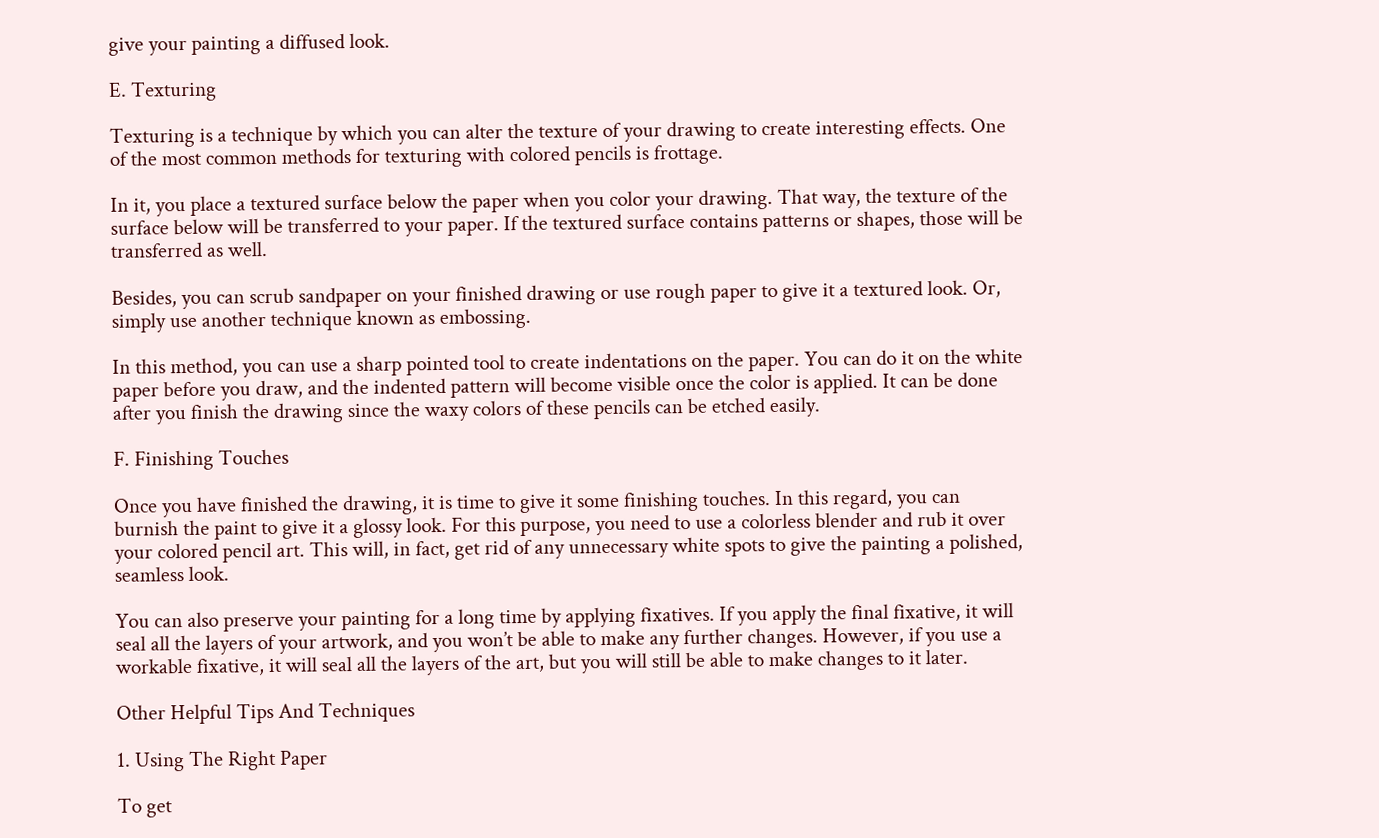give your painting a diffused look.

E. Texturing

Texturing is a technique by which you can alter the texture of your drawing to create interesting effects. One of the most common methods for texturing with colored pencils is frottage.

In it, you place a textured surface below the paper when you color your drawing. That way, the texture of the surface below will be transferred to your paper. If the textured surface contains patterns or shapes, those will be transferred as well.

Besides, you can scrub sandpaper on your finished drawing or use rough paper to give it a textured look. Or, simply use another technique known as embossing.

In this method, you can use a sharp pointed tool to create indentations on the paper. You can do it on the white paper before you draw, and the indented pattern will become visible once the color is applied. It can be done after you finish the drawing since the waxy colors of these pencils can be etched easily.

F. Finishing Touches

Once you have finished the drawing, it is time to give it some finishing touches. In this regard, you can burnish the paint to give it a glossy look. For this purpose, you need to use a colorless blender and rub it over your colored pencil art. This will, in fact, get rid of any unnecessary white spots to give the painting a polished, seamless look.

You can also preserve your painting for a long time by applying fixatives. If you apply the final fixative, it will seal all the layers of your artwork, and you won’t be able to make any further changes. However, if you use a workable fixative, it will seal all the layers of the art, but you will still be able to make changes to it later.

Other Helpful Tips And Techniques

1. Using The Right Paper

To get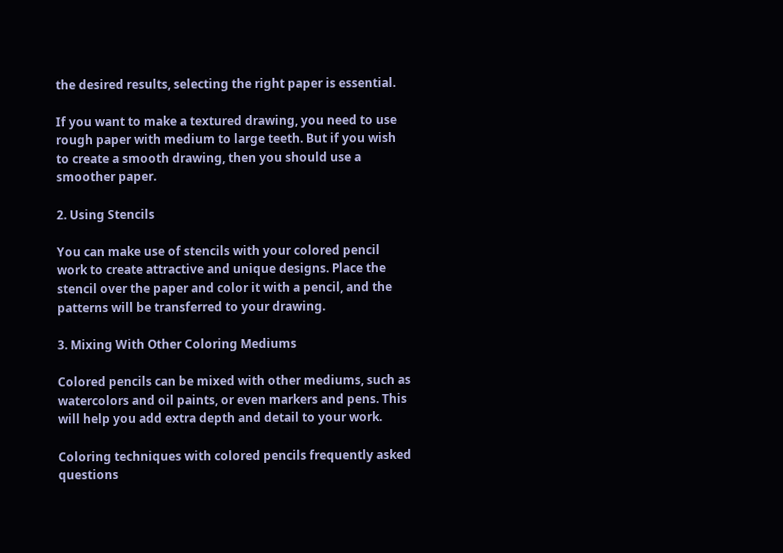the desired results, selecting the right paper is essential.

If you want to make a textured drawing, you need to use rough paper with medium to large teeth. But if you wish to create a smooth drawing, then you should use a smoother paper.

2. Using Stencils

You can make use of stencils with your colored pencil work to create attractive and unique designs. Place the stencil over the paper and color it with a pencil, and the patterns will be transferred to your drawing.

3. Mixing With Other Coloring Mediums

Colored pencils can be mixed with other mediums, such as watercolors and oil paints, or even markers and pens. This will help you add extra depth and detail to your work.

Coloring techniques with colored pencils frequently asked questions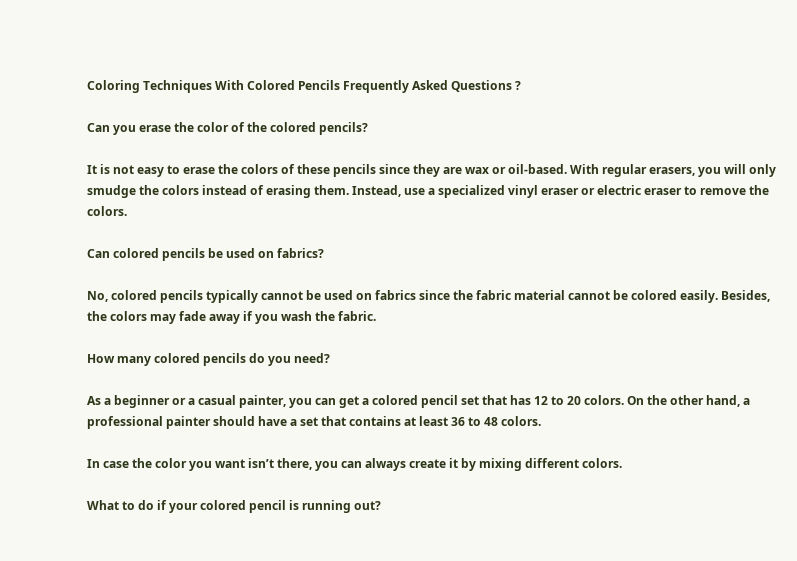Coloring Techniques With Colored Pencils Frequently Asked Questions ?

Can you erase the color of the colored pencils?

It is not easy to erase the colors of these pencils since they are wax or oil-based. With regular erasers, you will only smudge the colors instead of erasing them. Instead, use a specialized vinyl eraser or electric eraser to remove the colors.

Can colored pencils be used on fabrics?

No, colored pencils typically cannot be used on fabrics since the fabric material cannot be colored easily. Besides, the colors may fade away if you wash the fabric.

How many colored pencils do you need?

As a beginner or a casual painter, you can get a colored pencil set that has 12 to 20 colors. On the other hand, a professional painter should have a set that contains at least 36 to 48 colors.

In case the color you want isn’t there, you can always create it by mixing different colors.

What to do if your colored pencil is running out?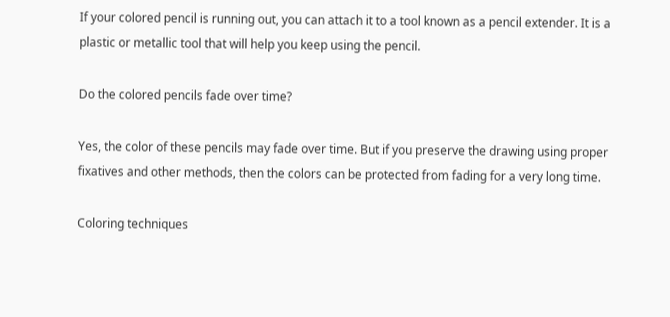If your colored pencil is running out, you can attach it to a tool known as a pencil extender. It is a plastic or metallic tool that will help you keep using the pencil.

Do the colored pencils fade over time?

Yes, the color of these pencils may fade over time. But if you preserve the drawing using proper fixatives and other methods, then the colors can be protected from fading for a very long time.

Coloring techniques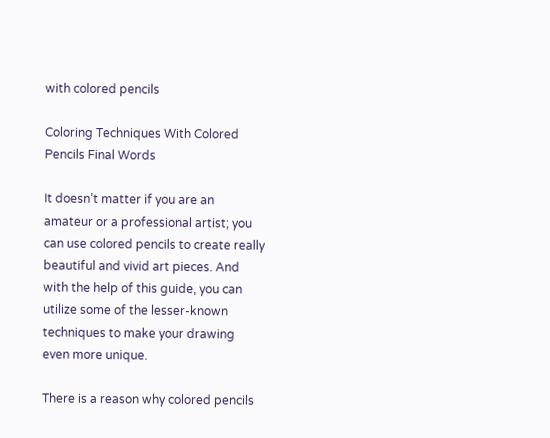with colored pencils

Coloring Techniques With Colored Pencils Final Words

It doesn’t matter if you are an amateur or a professional artist; you can use colored pencils to create really beautiful and vivid art pieces. And with the help of this guide, you can utilize some of the lesser-known techniques to make your drawing even more unique.

There is a reason why colored pencils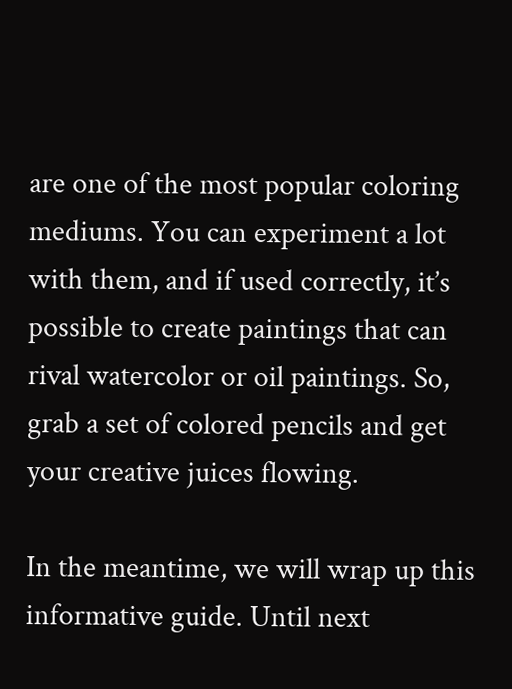are one of the most popular coloring mediums. You can experiment a lot with them, and if used correctly, it’s possible to create paintings that can rival watercolor or oil paintings. So, grab a set of colored pencils and get your creative juices flowing.

In the meantime, we will wrap up this informative guide. Until next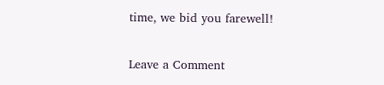time, we bid you farewell!

Leave a Comment